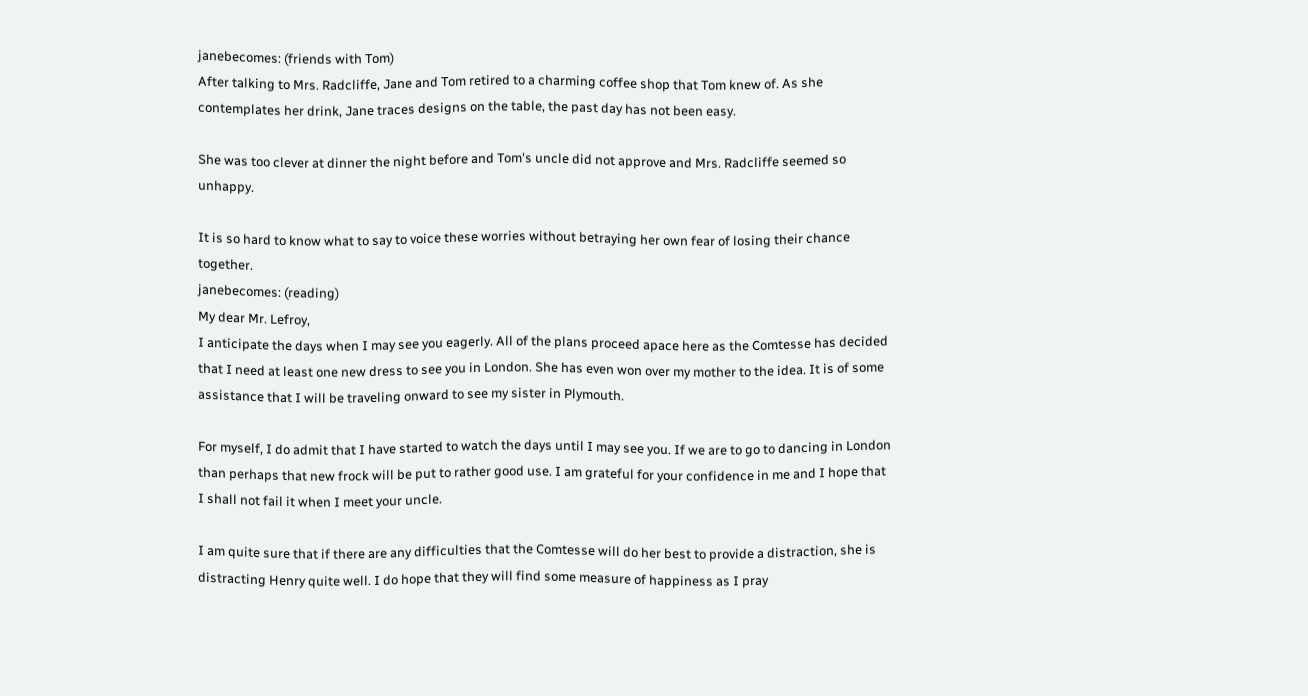janebecomes: (friends with Tom)
After talking to Mrs. Radcliffe, Jane and Tom retired to a charming coffee shop that Tom knew of. As she contemplates her drink, Jane traces designs on the table, the past day has not been easy.

She was too clever at dinner the night before and Tom's uncle did not approve and Mrs. Radcliffe seemed so unhappy.

It is so hard to know what to say to voice these worries without betraying her own fear of losing their chance together.
janebecomes: (reading)
My dear Mr. Lefroy,
I anticipate the days when I may see you eagerly. All of the plans proceed apace here as the Comtesse has decided that I need at least one new dress to see you in London. She has even won over my mother to the idea. It is of some assistance that I will be traveling onward to see my sister in Plymouth.

For myself, I do admit that I have started to watch the days until I may see you. If we are to go to dancing in London than perhaps that new frock will be put to rather good use. I am grateful for your confidence in me and I hope that I shall not fail it when I meet your uncle.

I am quite sure that if there are any difficulties that the Comtesse will do her best to provide a distraction, she is distracting Henry quite well. I do hope that they will find some measure of happiness as I pray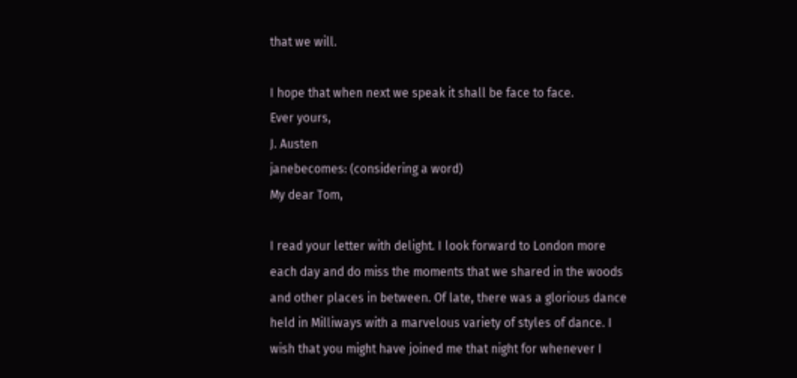that we will.

I hope that when next we speak it shall be face to face.
Ever yours,
J. Austen
janebecomes: (considering a word)
My dear Tom,

I read your letter with delight. I look forward to London more each day and do miss the moments that we shared in the woods and other places in between. Of late, there was a glorious dance held in Milliways with a marvelous variety of styles of dance. I wish that you might have joined me that night for whenever I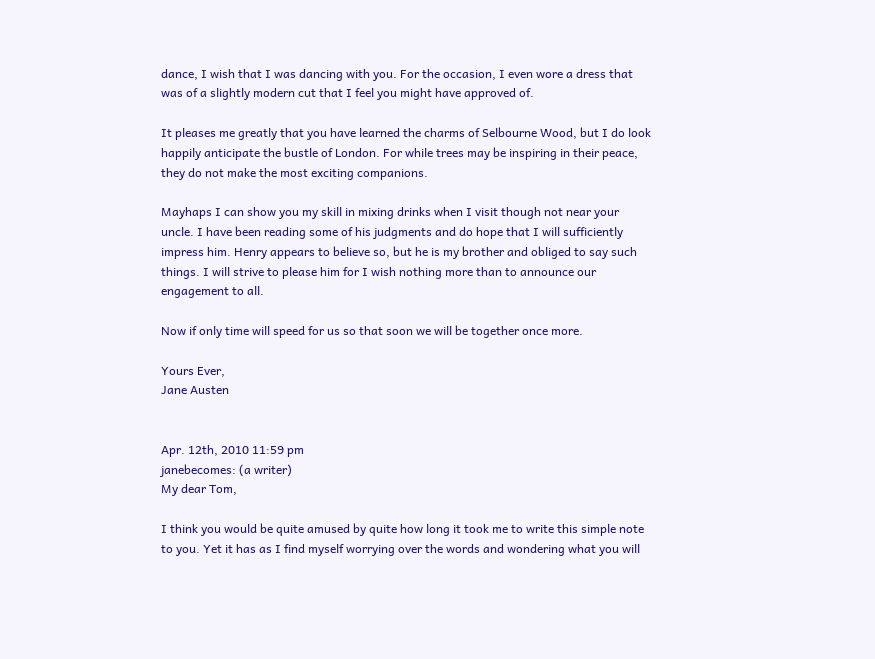dance, I wish that I was dancing with you. For the occasion, I even wore a dress that was of a slightly modern cut that I feel you might have approved of.

It pleases me greatly that you have learned the charms of Selbourne Wood, but I do look happily anticipate the bustle of London. For while trees may be inspiring in their peace, they do not make the most exciting companions.

Mayhaps I can show you my skill in mixing drinks when I visit though not near your uncle. I have been reading some of his judgments and do hope that I will sufficiently impress him. Henry appears to believe so, but he is my brother and obliged to say such things. I will strive to please him for I wish nothing more than to announce our engagement to all.

Now if only time will speed for us so that soon we will be together once more.

Yours Ever,
Jane Austen


Apr. 12th, 2010 11:59 pm
janebecomes: (a writer)
My dear Tom,

I think you would be quite amused by quite how long it took me to write this simple note to you. Yet it has as I find myself worrying over the words and wondering what you will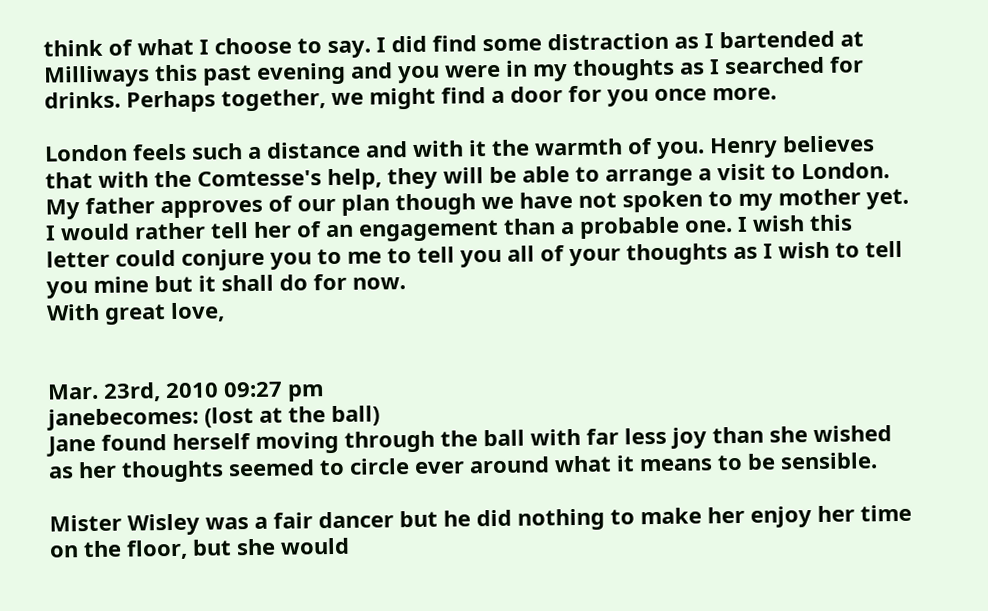think of what I choose to say. I did find some distraction as I bartended at Milliways this past evening and you were in my thoughts as I searched for drinks. Perhaps together, we might find a door for you once more.

London feels such a distance and with it the warmth of you. Henry believes that with the Comtesse's help, they will be able to arrange a visit to London. My father approves of our plan though we have not spoken to my mother yet. I would rather tell her of an engagement than a probable one. I wish this letter could conjure you to me to tell you all of your thoughts as I wish to tell you mine but it shall do for now.
With great love,


Mar. 23rd, 2010 09:27 pm
janebecomes: (lost at the ball)
Jane found herself moving through the ball with far less joy than she wished as her thoughts seemed to circle ever around what it means to be sensible.

Mister Wisley was a fair dancer but he did nothing to make her enjoy her time on the floor, but she would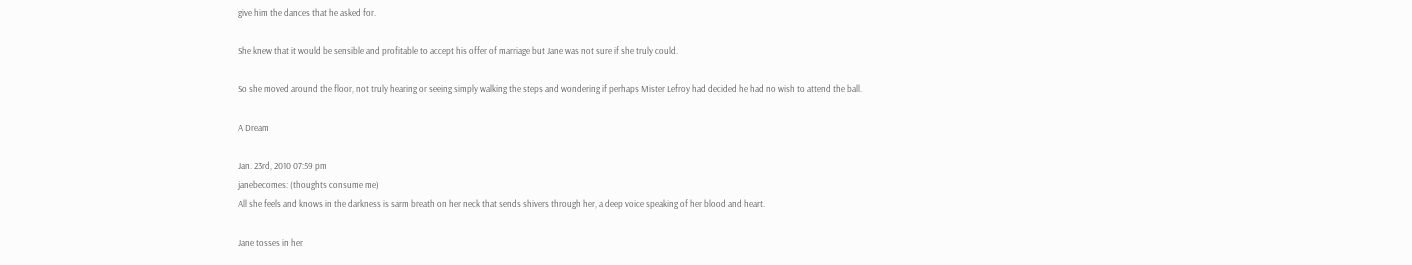give him the dances that he asked for.

She knew that it would be sensible and profitable to accept his offer of marriage but Jane was not sure if she truly could.

So she moved around the floor, not truly hearing or seeing simply walking the steps and wondering if perhaps Mister Lefroy had decided he had no wish to attend the ball.

A Dream

Jan. 23rd, 2010 07:59 pm
janebecomes: (thoughts consume me)
All she feels and knows in the darkness is sarm breath on her neck that sends shivers through her, a deep voice speaking of her blood and heart.

Jane tosses in her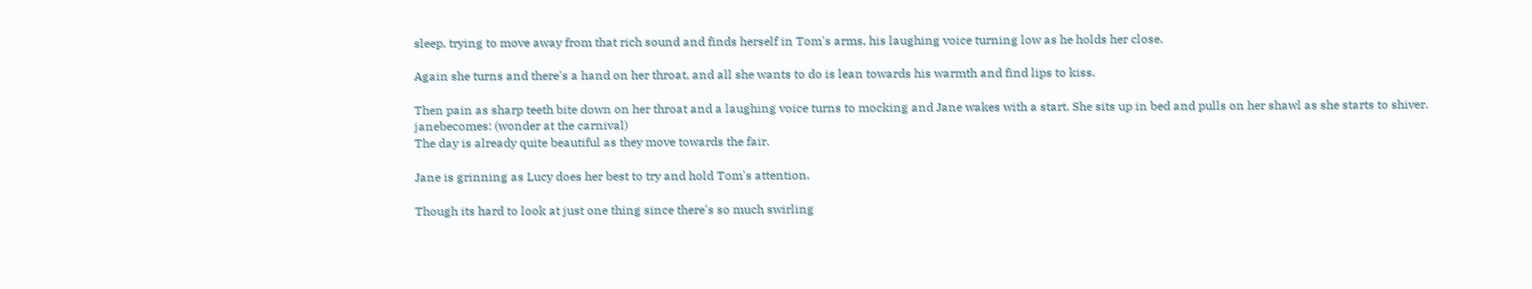sleep, trying to move away from that rich sound and finds herself in Tom's arms, his laughing voice turning low as he holds her close.

Again she turns and there's a hand on her throat, and all she wants to do is lean towards his warmth and find lips to kiss.

Then pain as sharp teeth bite down on her throat and a laughing voice turns to mocking and Jane wakes with a start. She sits up in bed and pulls on her shawl as she starts to shiver.
janebecomes: (wonder at the carnival)
The day is already quite beautiful as they move towards the fair.

Jane is grinning as Lucy does her best to try and hold Tom's attention.

Though its hard to look at just one thing since there's so much swirling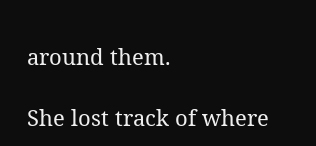around them.

She lost track of where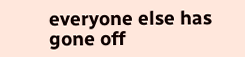everyone else has gone off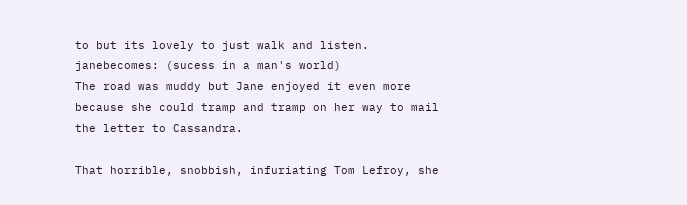to but its lovely to just walk and listen.
janebecomes: (sucess in a man's world)
The road was muddy but Jane enjoyed it even more because she could tramp and tramp on her way to mail the letter to Cassandra.

That horrible, snobbish, infuriating Tom Lefroy, she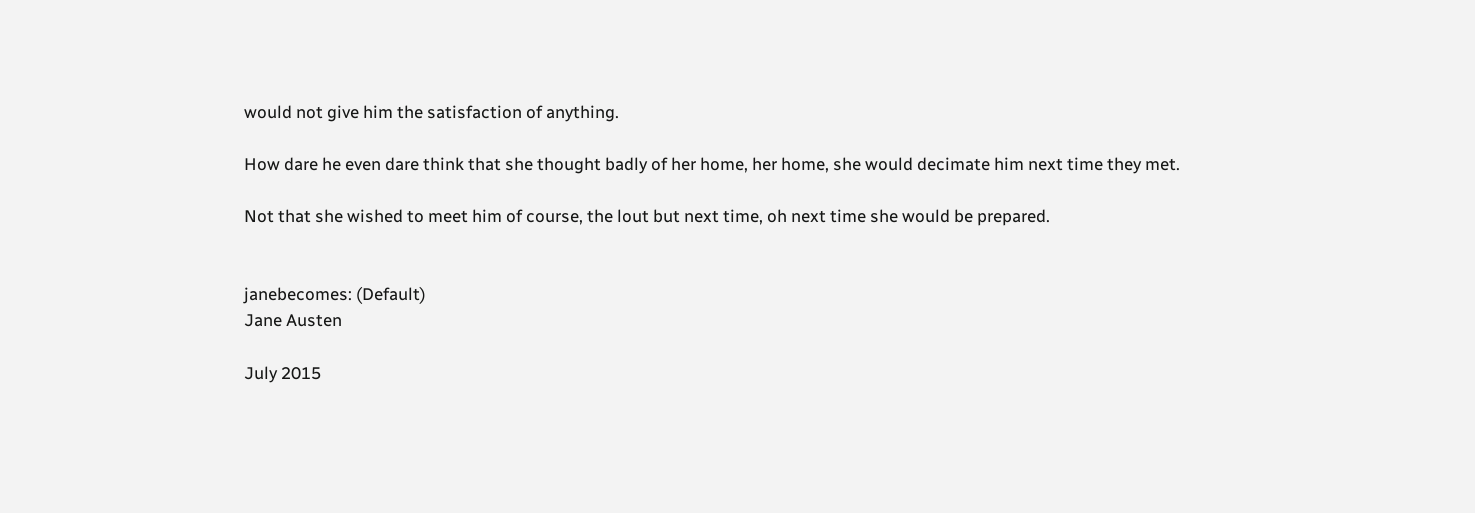would not give him the satisfaction of anything.

How dare he even dare think that she thought badly of her home, her home, she would decimate him next time they met.

Not that she wished to meet him of course, the lout but next time, oh next time she would be prepared.


janebecomes: (Default)
Jane Austen

July 2015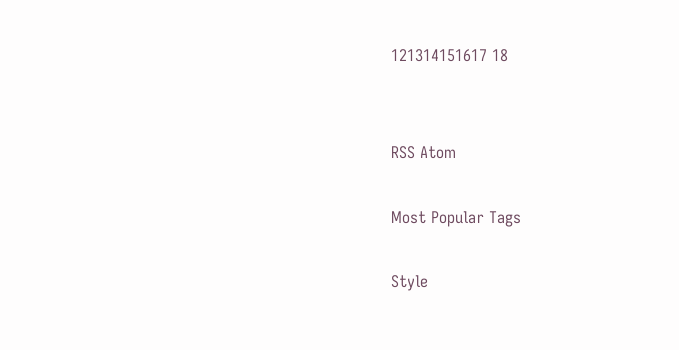121314151617 18


RSS Atom

Most Popular Tags

Style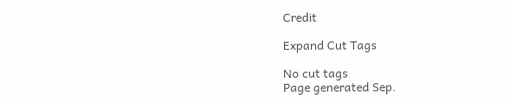Credit

Expand Cut Tags

No cut tags
Page generated Sep.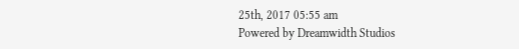25th, 2017 05:55 am
Powered by Dreamwidth Studios